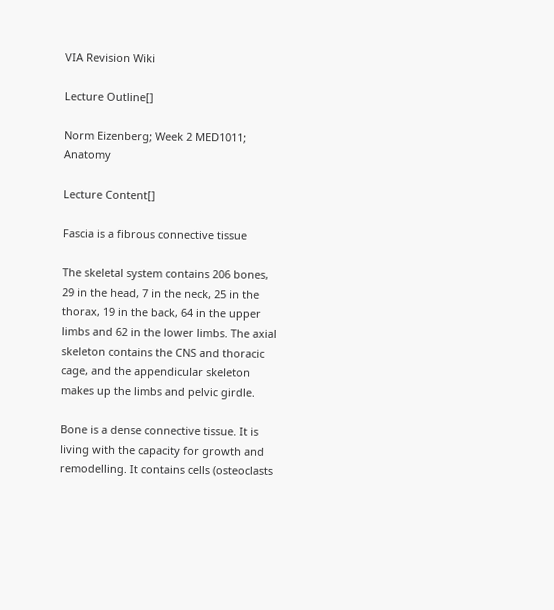VIA Revision Wiki

Lecture Outline[]

Norm Eizenberg; Week 2 MED1011; Anatomy

Lecture Content[]

Fascia is a fibrous connective tissue

The skeletal system contains 206 bones, 29 in the head, 7 in the neck, 25 in the thorax, 19 in the back, 64 in the upper limbs and 62 in the lower limbs. The axial skeleton contains the CNS and thoracic cage, and the appendicular skeleton makes up the limbs and pelvic girdle.

Bone is a dense connective tissue. It is living with the capacity for growth and remodelling. It contains cells (osteoclasts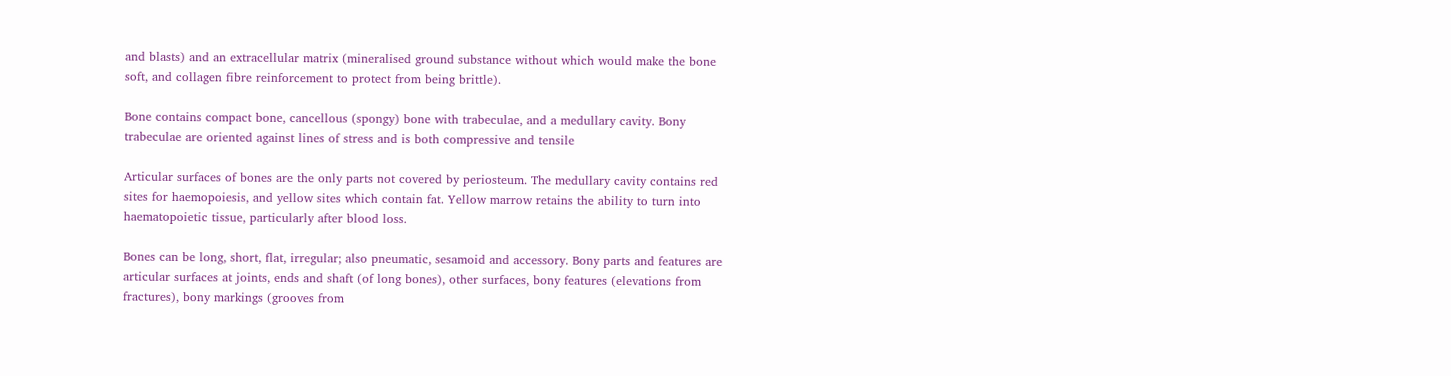and blasts) and an extracellular matrix (mineralised ground substance without which would make the bone soft, and collagen fibre reinforcement to protect from being brittle).

Bone contains compact bone, cancellous (spongy) bone with trabeculae, and a medullary cavity. Bony trabeculae are oriented against lines of stress and is both compressive and tensile

Articular surfaces of bones are the only parts not covered by periosteum. The medullary cavity contains red sites for haemopoiesis, and yellow sites which contain fat. Yellow marrow retains the ability to turn into haematopoietic tissue, particularly after blood loss.

Bones can be long, short, flat, irregular; also pneumatic, sesamoid and accessory. Bony parts and features are articular surfaces at joints, ends and shaft (of long bones), other surfaces, bony features (elevations from fractures), bony markings (grooves from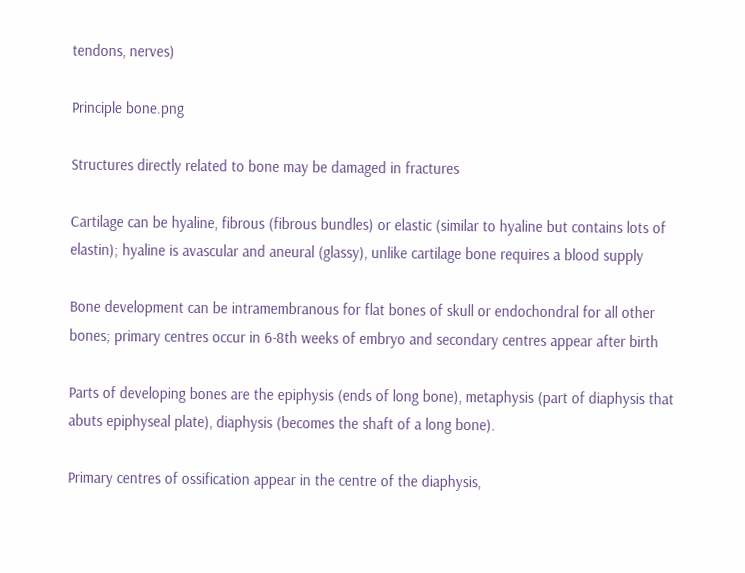tendons, nerves)

Principle bone.png

Structures directly related to bone may be damaged in fractures

Cartilage can be hyaline, fibrous (fibrous bundles) or elastic (similar to hyaline but contains lots of elastin); hyaline is avascular and aneural (glassy), unlike cartilage bone requires a blood supply

Bone development can be intramembranous for flat bones of skull or endochondral for all other bones; primary centres occur in 6-8th weeks of embryo and secondary centres appear after birth

Parts of developing bones are the epiphysis (ends of long bone), metaphysis (part of diaphysis that abuts epiphyseal plate), diaphysis (becomes the shaft of a long bone).

Primary centres of ossification appear in the centre of the diaphysis,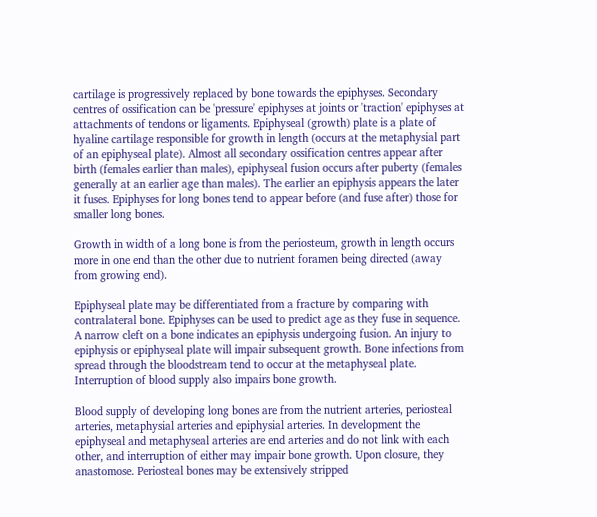cartilage is progressively replaced by bone towards the epiphyses. Secondary centres of ossification can be 'pressure' epiphyses at joints or 'traction' epiphyses at attachments of tendons or ligaments. Epiphyseal (growth) plate is a plate of hyaline cartilage responsible for growth in length (occurs at the metaphysial part of an epiphyseal plate). Almost all secondary ossification centres appear after birth (females earlier than males), epiphyseal fusion occurs after puberty (females generally at an earlier age than males). The earlier an epiphysis appears the later it fuses. Epiphyses for long bones tend to appear before (and fuse after) those for smaller long bones.

Growth in width of a long bone is from the periosteum, growth in length occurs more in one end than the other due to nutrient foramen being directed (away from growing end).

Epiphyseal plate may be differentiated from a fracture by comparing with contralateral bone. Epiphyses can be used to predict age as they fuse in sequence. A narrow cleft on a bone indicates an epiphysis undergoing fusion. An injury to epiphysis or epiphyseal plate will impair subsequent growth. Bone infections from spread through the bloodstream tend to occur at the metaphyseal plate. Interruption of blood supply also impairs bone growth.

Blood supply of developing long bones are from the nutrient arteries, periosteal arteries, metaphysial arteries and epiphysial arteries. In development the epiphyseal and metaphyseal arteries are end arteries and do not link with each other, and interruption of either may impair bone growth. Upon closure, they anastomose. Periosteal bones may be extensively stripped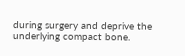during surgery and deprive the underlying compact bone.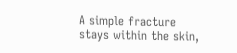A simple fracture stays within the skin,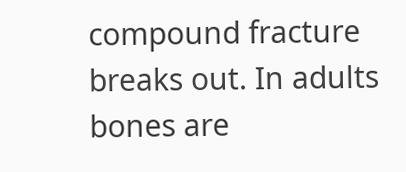compound fracture breaks out. In adults bones are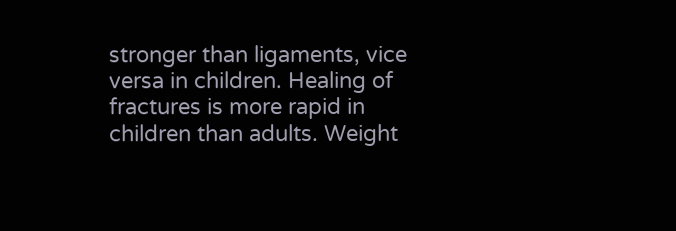stronger than ligaments, vice versa in children. Healing of fractures is more rapid in children than adults. Weight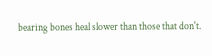bearing bones heal slower than those that don't.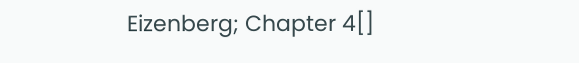Eizenberg; Chapter 4[]